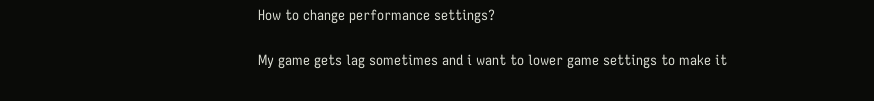How to change performance settings?

My game gets lag sometimes and i want to lower game settings to make it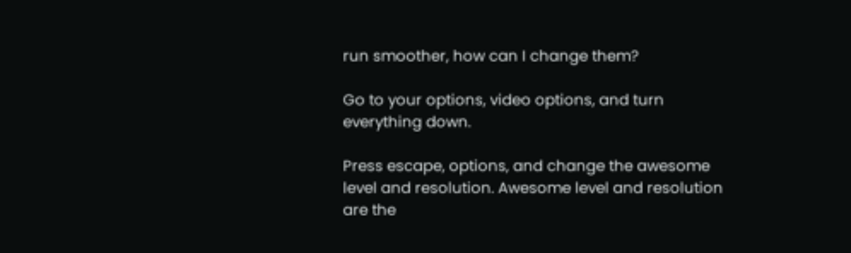run smoother, how can I change them?

Go to your options, video options, and turn everything down.

Press escape, options, and change the awesome level and resolution. Awesome level and resolution are the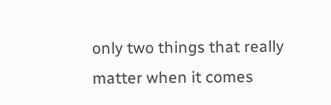only two things that really matter when it comes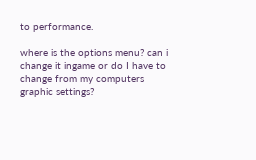to performance.

where is the options menu? can i change it ingame or do I have to change from my computers graphic settings?